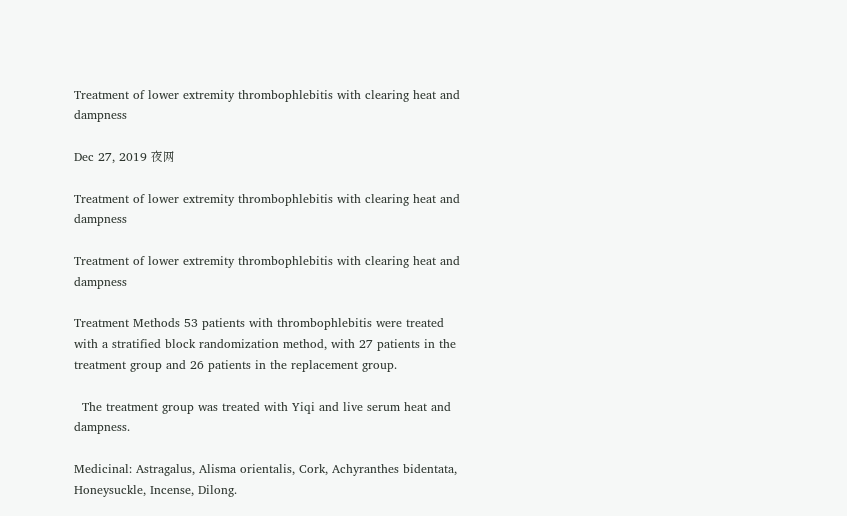Treatment of lower extremity thrombophlebitis with clearing heat and dampness

Dec 27, 2019 夜网

Treatment of lower extremity thrombophlebitis with clearing heat and dampness

Treatment of lower extremity thrombophlebitis with clearing heat and dampness

Treatment Methods 53 patients with thrombophlebitis were treated with a stratified block randomization method, with 27 patients in the treatment group and 26 patients in the replacement group.

  The treatment group was treated with Yiqi and live serum heat and dampness.

Medicinal: Astragalus, Alisma orientalis, Cork, Achyranthes bidentata, Honeysuckle, Incense, Dilong.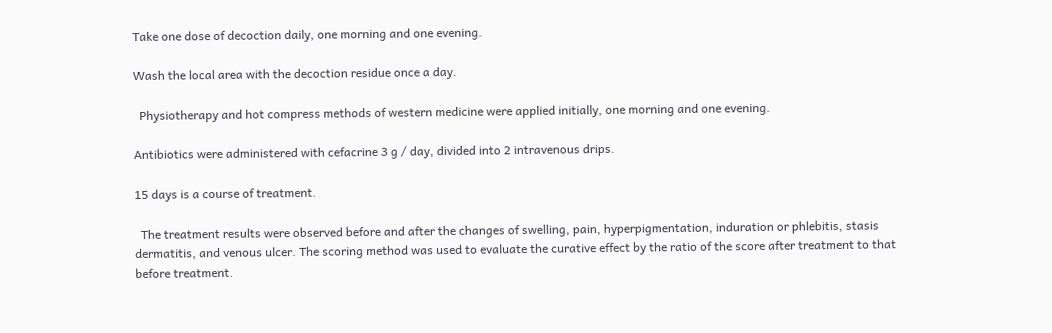Take one dose of decoction daily, one morning and one evening.

Wash the local area with the decoction residue once a day.

  Physiotherapy and hot compress methods of western medicine were applied initially, one morning and one evening.

Antibiotics were administered with cefacrine 3 g / day, divided into 2 intravenous drips.

15 days is a course of treatment.

  The treatment results were observed before and after the changes of swelling, pain, hyperpigmentation, induration or phlebitis, stasis dermatitis, and venous ulcer. The scoring method was used to evaluate the curative effect by the ratio of the score after treatment to that before treatment.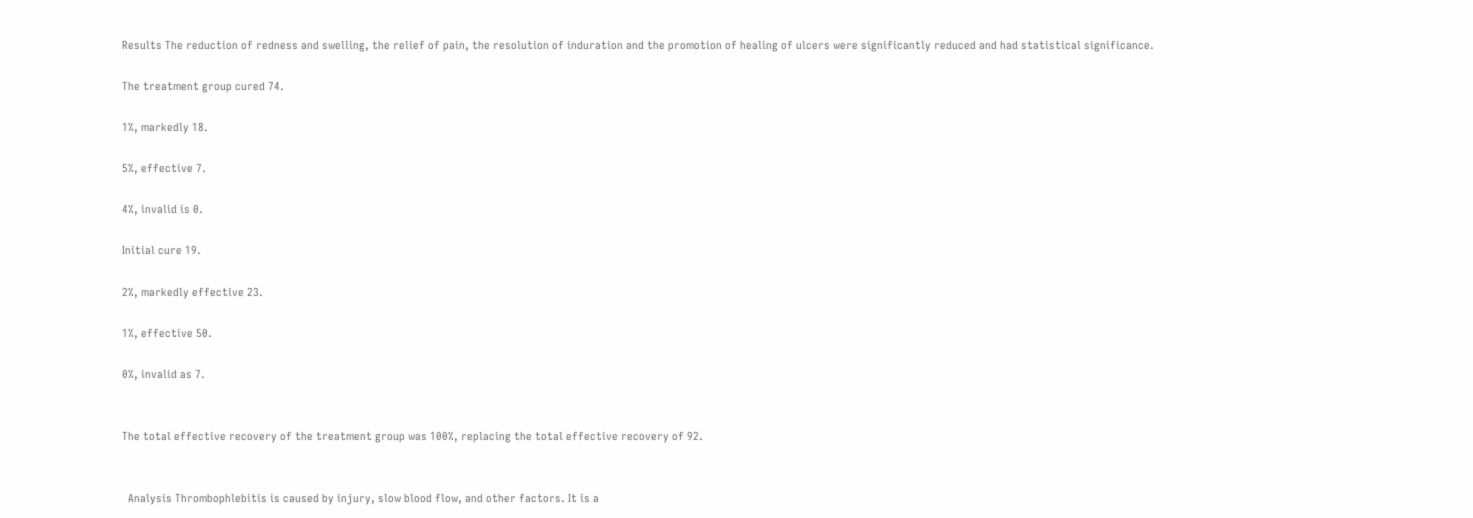Results The reduction of redness and swelling, the relief of pain, the resolution of induration and the promotion of healing of ulcers were significantly reduced and had statistical significance.

The treatment group cured 74.

1%, markedly 18.

5%, effective 7.

4%, invalid is 0.

Initial cure 19.

2%, markedly effective 23.

1%, effective 50.

0%, invalid as 7.


The total effective recovery of the treatment group was 100%, replacing the total effective recovery of 92.


  Analysis Thrombophlebitis is caused by injury, slow blood flow, and other factors. It is a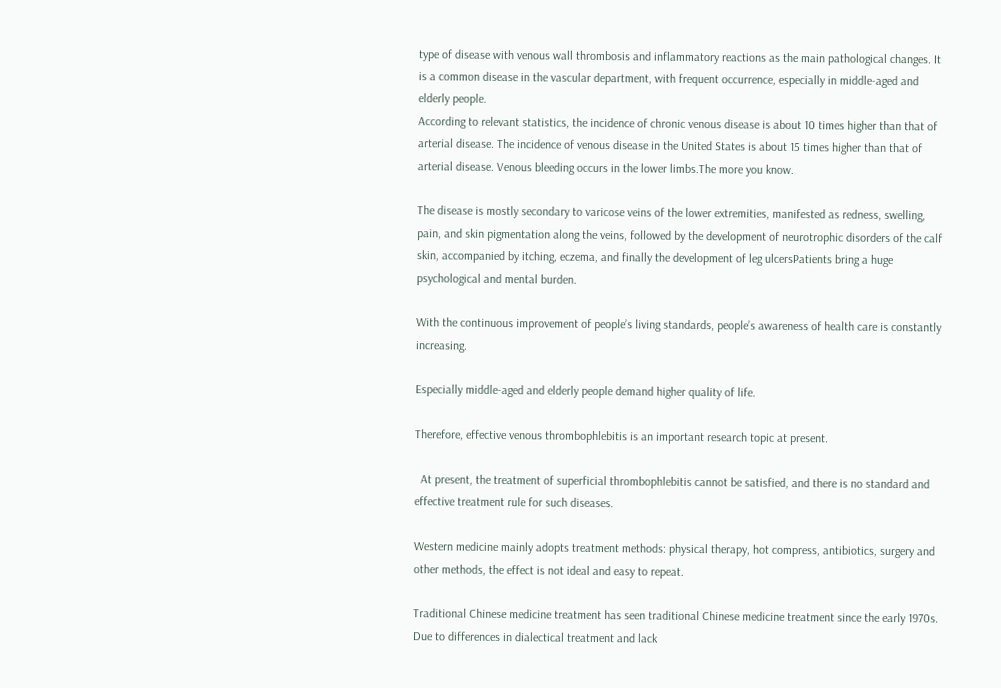type of disease with venous wall thrombosis and inflammatory reactions as the main pathological changes. It is a common disease in the vascular department, with frequent occurrence, especially in middle-aged and elderly people.
According to relevant statistics, the incidence of chronic venous disease is about 10 times higher than that of arterial disease. The incidence of venous disease in the United States is about 15 times higher than that of arterial disease. Venous bleeding occurs in the lower limbs.The more you know.

The disease is mostly secondary to varicose veins of the lower extremities, manifested as redness, swelling, pain, and skin pigmentation along the veins, followed by the development of neurotrophic disorders of the calf skin, accompanied by itching, eczema, and finally the development of leg ulcersPatients bring a huge psychological and mental burden.

With the continuous improvement of people’s living standards, people’s awareness of health care is constantly increasing.

Especially middle-aged and elderly people demand higher quality of life.

Therefore, effective venous thrombophlebitis is an important research topic at present.

  At present, the treatment of superficial thrombophlebitis cannot be satisfied, and there is no standard and effective treatment rule for such diseases.

Western medicine mainly adopts treatment methods: physical therapy, hot compress, antibiotics, surgery and other methods, the effect is not ideal and easy to repeat.

Traditional Chinese medicine treatment has seen traditional Chinese medicine treatment since the early 1970s. Due to differences in dialectical treatment and lack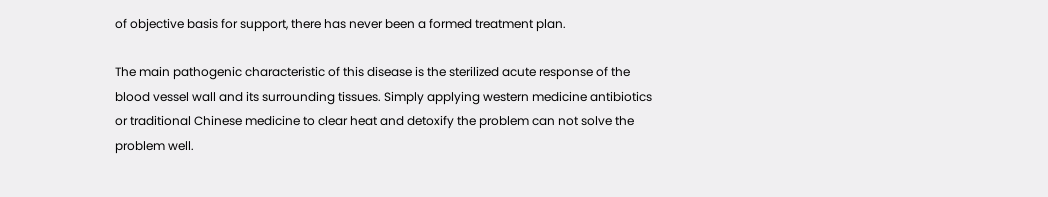of objective basis for support, there has never been a formed treatment plan.

The main pathogenic characteristic of this disease is the sterilized acute response of the blood vessel wall and its surrounding tissues. Simply applying western medicine antibiotics or traditional Chinese medicine to clear heat and detoxify the problem can not solve the problem well.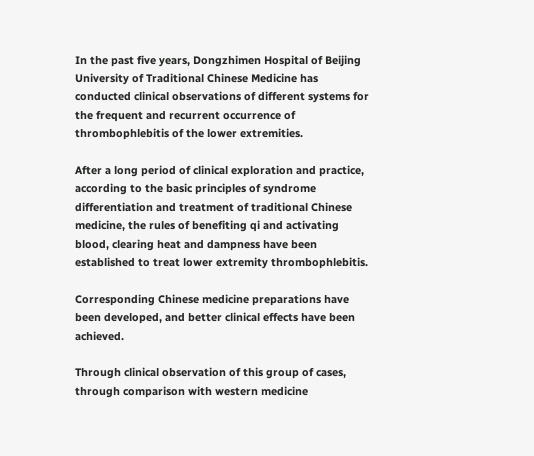In the past five years, Dongzhimen Hospital of Beijing University of Traditional Chinese Medicine has conducted clinical observations of different systems for the frequent and recurrent occurrence of thrombophlebitis of the lower extremities.

After a long period of clinical exploration and practice, according to the basic principles of syndrome differentiation and treatment of traditional Chinese medicine, the rules of benefiting qi and activating blood, clearing heat and dampness have been established to treat lower extremity thrombophlebitis.

Corresponding Chinese medicine preparations have been developed, and better clinical effects have been achieved.

Through clinical observation of this group of cases, through comparison with western medicine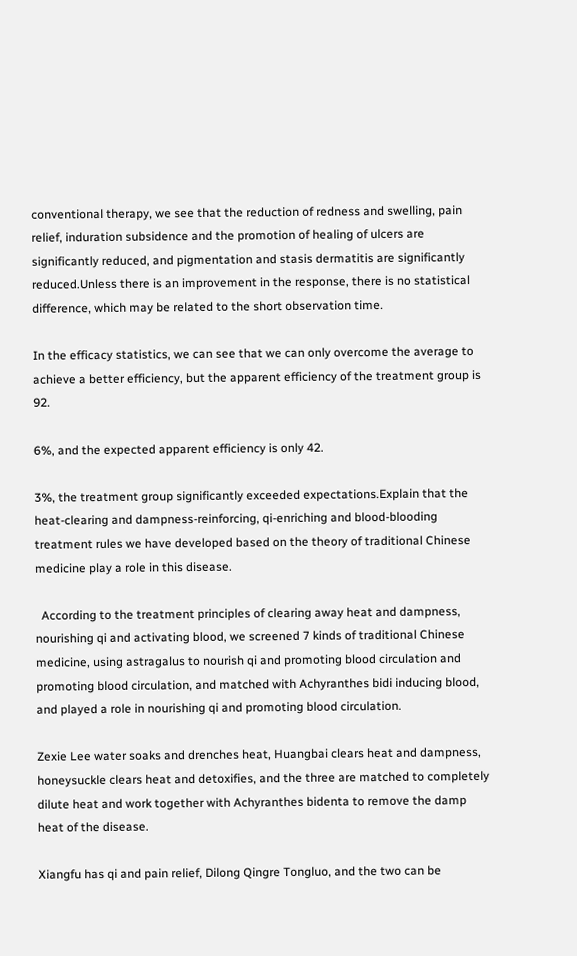conventional therapy, we see that the reduction of redness and swelling, pain relief, induration subsidence and the promotion of healing of ulcers are significantly reduced, and pigmentation and stasis dermatitis are significantly reduced.Unless there is an improvement in the response, there is no statistical difference, which may be related to the short observation time.

In the efficacy statistics, we can see that we can only overcome the average to achieve a better efficiency, but the apparent efficiency of the treatment group is 92.

6%, and the expected apparent efficiency is only 42.

3%, the treatment group significantly exceeded expectations.Explain that the heat-clearing and dampness-reinforcing, qi-enriching and blood-blooding treatment rules we have developed based on the theory of traditional Chinese medicine play a role in this disease.

  According to the treatment principles of clearing away heat and dampness, nourishing qi and activating blood, we screened 7 kinds of traditional Chinese medicine, using astragalus to nourish qi and promoting blood circulation and promoting blood circulation, and matched with Achyranthes bidi inducing blood, and played a role in nourishing qi and promoting blood circulation.

Zexie Lee water soaks and drenches heat, Huangbai clears heat and dampness, honeysuckle clears heat and detoxifies, and the three are matched to completely dilute heat and work together with Achyranthes bidenta to remove the damp heat of the disease.

Xiangfu has qi and pain relief, Dilong Qingre Tongluo, and the two can be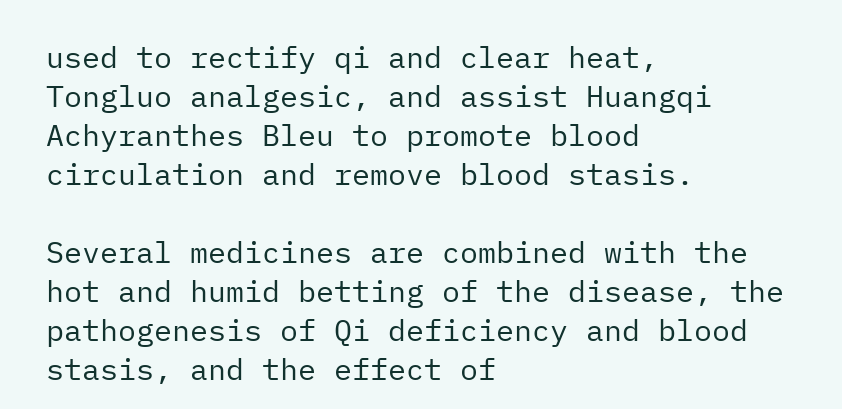used to rectify qi and clear heat, Tongluo analgesic, and assist Huangqi Achyranthes Bleu to promote blood circulation and remove blood stasis.

Several medicines are combined with the hot and humid betting of the disease, the pathogenesis of Qi deficiency and blood stasis, and the effect of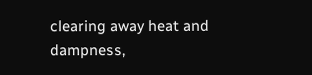clearing away heat and dampness,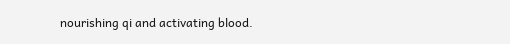nourishing qi and activating blood.